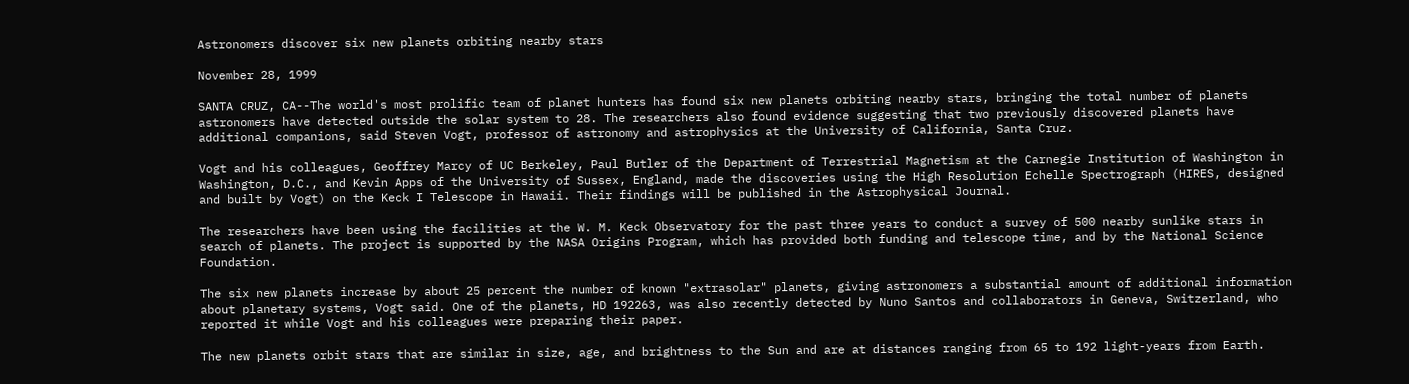Astronomers discover six new planets orbiting nearby stars

November 28, 1999

SANTA CRUZ, CA--The world's most prolific team of planet hunters has found six new planets orbiting nearby stars, bringing the total number of planets astronomers have detected outside the solar system to 28. The researchers also found evidence suggesting that two previously discovered planets have additional companions, said Steven Vogt, professor of astronomy and astrophysics at the University of California, Santa Cruz.

Vogt and his colleagues, Geoffrey Marcy of UC Berkeley, Paul Butler of the Department of Terrestrial Magnetism at the Carnegie Institution of Washington in Washington, D.C., and Kevin Apps of the University of Sussex, England, made the discoveries using the High Resolution Echelle Spectrograph (HIRES, designed and built by Vogt) on the Keck I Telescope in Hawaii. Their findings will be published in the Astrophysical Journal.

The researchers have been using the facilities at the W. M. Keck Observatory for the past three years to conduct a survey of 500 nearby sunlike stars in search of planets. The project is supported by the NASA Origins Program, which has provided both funding and telescope time, and by the National Science Foundation.

The six new planets increase by about 25 percent the number of known "extrasolar" planets, giving astronomers a substantial amount of additional information about planetary systems, Vogt said. One of the planets, HD 192263, was also recently detected by Nuno Santos and collaborators in Geneva, Switzerland, who reported it while Vogt and his colleagues were preparing their paper.

The new planets orbit stars that are similar in size, age, and brightness to the Sun and are at distances ranging from 65 to 192 light-years from Earth.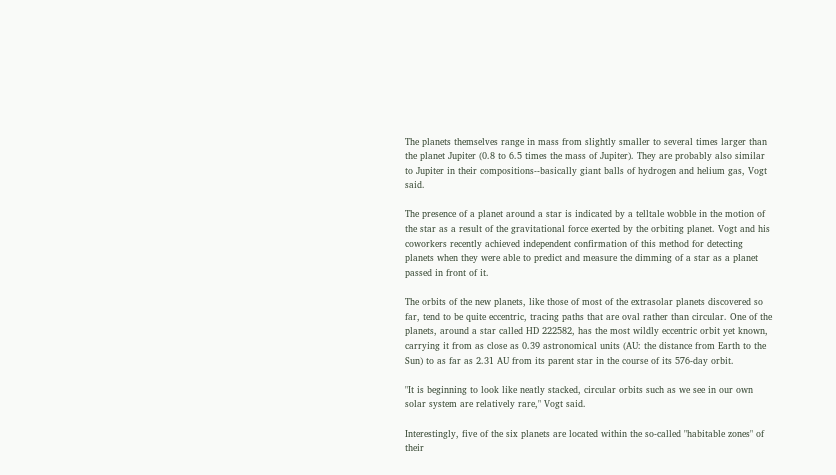The planets themselves range in mass from slightly smaller to several times larger than the planet Jupiter (0.8 to 6.5 times the mass of Jupiter). They are probably also similar to Jupiter in their compositions--basically giant balls of hydrogen and helium gas, Vogt said.

The presence of a planet around a star is indicated by a telltale wobble in the motion of the star as a result of the gravitational force exerted by the orbiting planet. Vogt and his coworkers recently achieved independent confirmation of this method for detecting planets when they were able to predict and measure the dimming of a star as a planet passed in front of it.

The orbits of the new planets, like those of most of the extrasolar planets discovered so far, tend to be quite eccentric, tracing paths that are oval rather than circular. One of the planets, around a star called HD 222582, has the most wildly eccentric orbit yet known, carrying it from as close as 0.39 astronomical units (AU: the distance from Earth to the Sun) to as far as 2.31 AU from its parent star in the course of its 576-day orbit.

"It is beginning to look like neatly stacked, circular orbits such as we see in our own solar system are relatively rare," Vogt said.

Interestingly, five of the six planets are located within the so-called "habitable zones" of their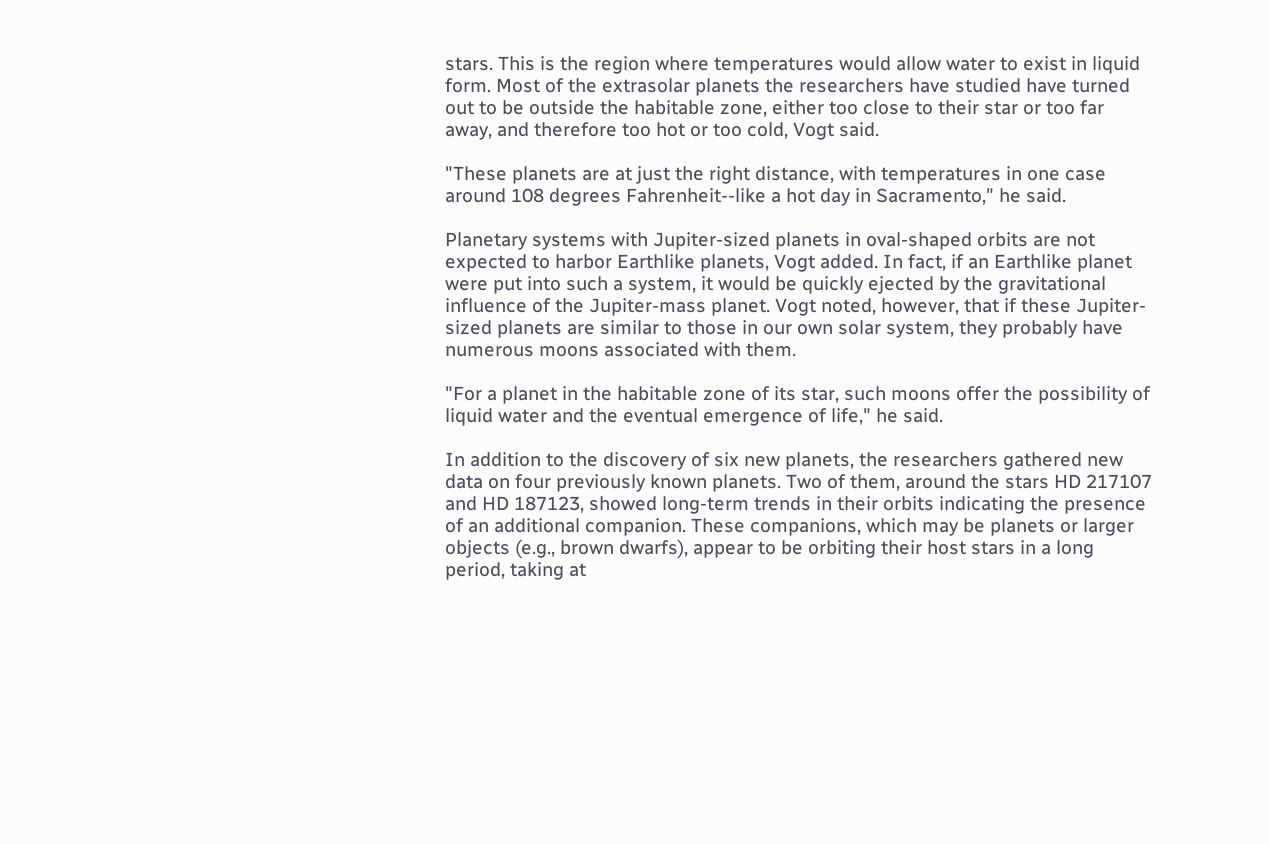stars. This is the region where temperatures would allow water to exist in liquid form. Most of the extrasolar planets the researchers have studied have turned out to be outside the habitable zone, either too close to their star or too far away, and therefore too hot or too cold, Vogt said.

"These planets are at just the right distance, with temperatures in one case around 108 degrees Fahrenheit--like a hot day in Sacramento," he said.

Planetary systems with Jupiter-sized planets in oval-shaped orbits are not expected to harbor Earthlike planets, Vogt added. In fact, if an Earthlike planet were put into such a system, it would be quickly ejected by the gravitational influence of the Jupiter-mass planet. Vogt noted, however, that if these Jupiter-sized planets are similar to those in our own solar system, they probably have numerous moons associated with them.

"For a planet in the habitable zone of its star, such moons offer the possibility of liquid water and the eventual emergence of life," he said.

In addition to the discovery of six new planets, the researchers gathered new data on four previously known planets. Two of them, around the stars HD 217107 and HD 187123, showed long-term trends in their orbits indicating the presence of an additional companion. These companions, which may be planets or larger objects (e.g., brown dwarfs), appear to be orbiting their host stars in a long period, taking at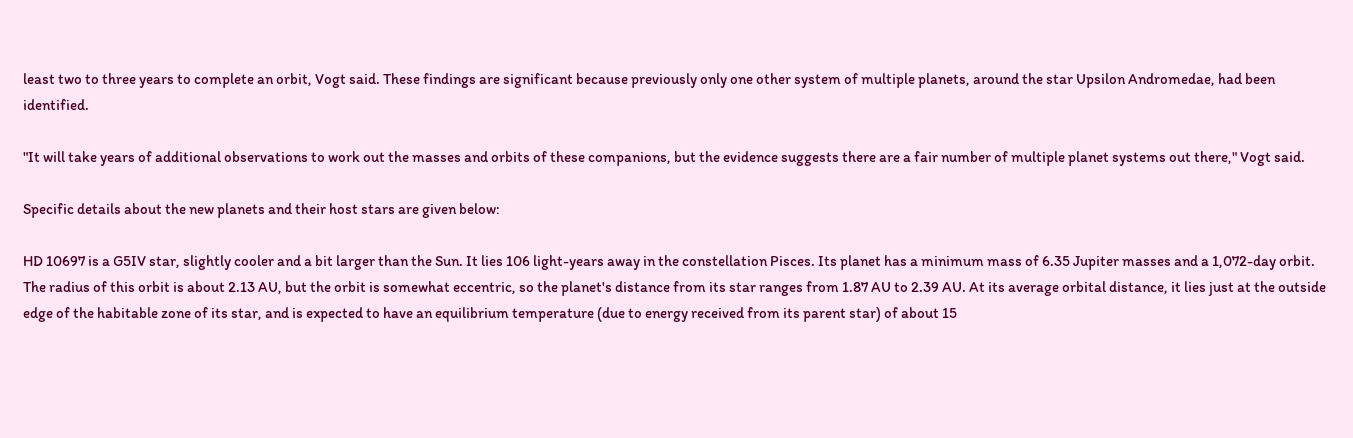least two to three years to complete an orbit, Vogt said. These findings are significant because previously only one other system of multiple planets, around the star Upsilon Andromedae, had been identified.

"It will take years of additional observations to work out the masses and orbits of these companions, but the evidence suggests there are a fair number of multiple planet systems out there," Vogt said.

Specific details about the new planets and their host stars are given below:

HD 10697 is a G5IV star, slightly cooler and a bit larger than the Sun. It lies 106 light-years away in the constellation Pisces. Its planet has a minimum mass of 6.35 Jupiter masses and a 1,072-day orbit. The radius of this orbit is about 2.13 AU, but the orbit is somewhat eccentric, so the planet's distance from its star ranges from 1.87 AU to 2.39 AU. At its average orbital distance, it lies just at the outside edge of the habitable zone of its star, and is expected to have an equilibrium temperature (due to energy received from its parent star) of about 15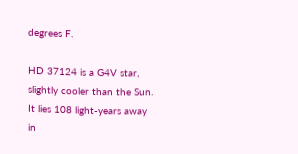degrees F.

HD 37124 is a G4V star, slightly cooler than the Sun. It lies 108 light-years away in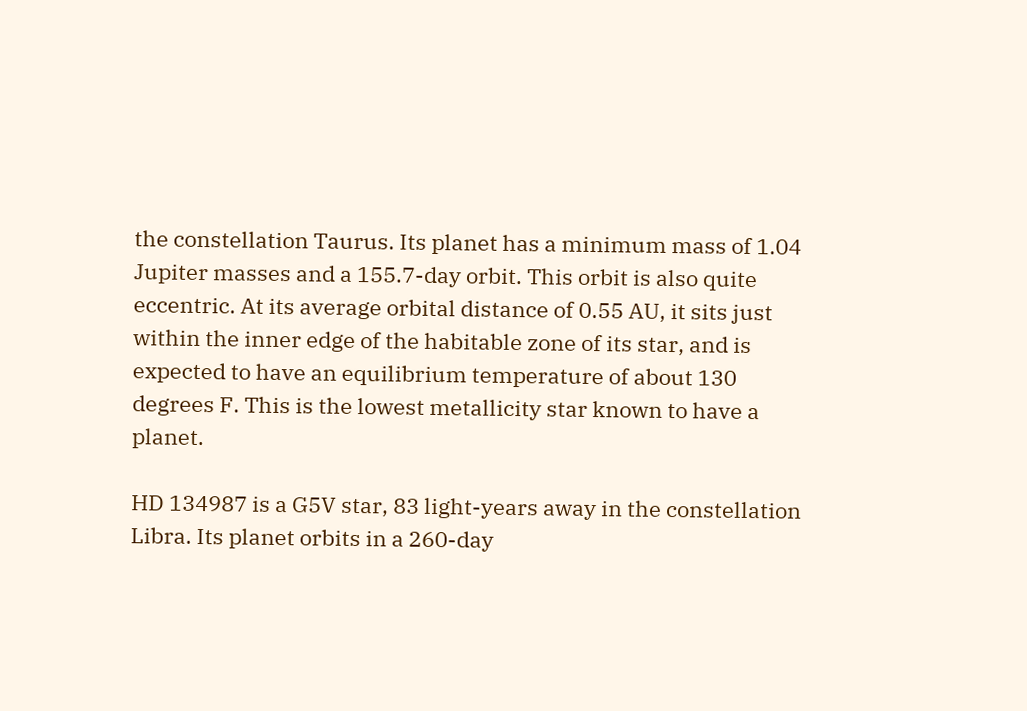the constellation Taurus. Its planet has a minimum mass of 1.04 Jupiter masses and a 155.7-day orbit. This orbit is also quite eccentric. At its average orbital distance of 0.55 AU, it sits just within the inner edge of the habitable zone of its star, and is expected to have an equilibrium temperature of about 130 degrees F. This is the lowest metallicity star known to have a planet.

HD 134987 is a G5V star, 83 light-years away in the constellation Libra. Its planet orbits in a 260-day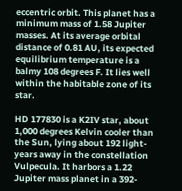eccentric orbit. This planet has a minimum mass of 1.58 Jupiter masses. At its average orbital distance of 0.81 AU, its expected equilibrium temperature is a balmy 108 degrees F. It lies well within the habitable zone of its star.

HD 177830 is a K2IV star, about 1,000 degrees Kelvin cooler than the Sun, lying about 192 light-years away in the constellation Vulpecula. It harbors a 1.22 Jupiter mass planet in a 392-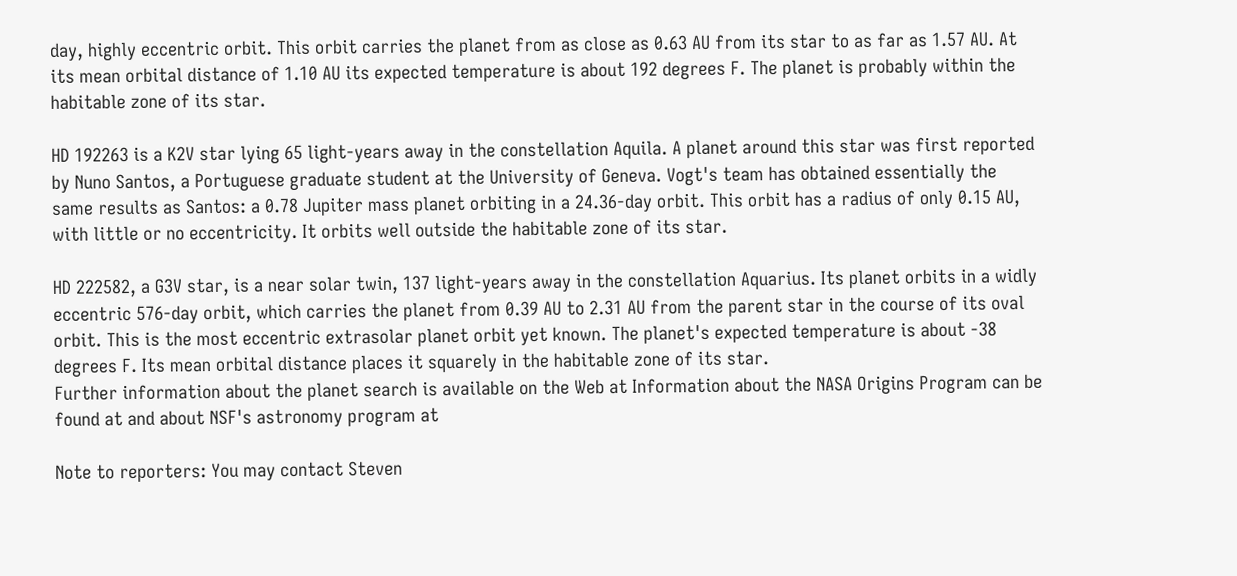day, highly eccentric orbit. This orbit carries the planet from as close as 0.63 AU from its star to as far as 1.57 AU. At its mean orbital distance of 1.10 AU its expected temperature is about 192 degrees F. The planet is probably within the habitable zone of its star.

HD 192263 is a K2V star lying 65 light-years away in the constellation Aquila. A planet around this star was first reported by Nuno Santos, a Portuguese graduate student at the University of Geneva. Vogt's team has obtained essentially the same results as Santos: a 0.78 Jupiter mass planet orbiting in a 24.36-day orbit. This orbit has a radius of only 0.15 AU, with little or no eccentricity. It orbits well outside the habitable zone of its star.

HD 222582, a G3V star, is a near solar twin, 137 light-years away in the constellation Aquarius. Its planet orbits in a widly eccentric 576-day orbit, which carries the planet from 0.39 AU to 2.31 AU from the parent star in the course of its oval orbit. This is the most eccentric extrasolar planet orbit yet known. The planet's expected temperature is about -38 degrees F. Its mean orbital distance places it squarely in the habitable zone of its star.
Further information about the planet search is available on the Web at Information about the NASA Origins Program can be found at and about NSF's astronomy program at

Note to reporters: You may contact Steven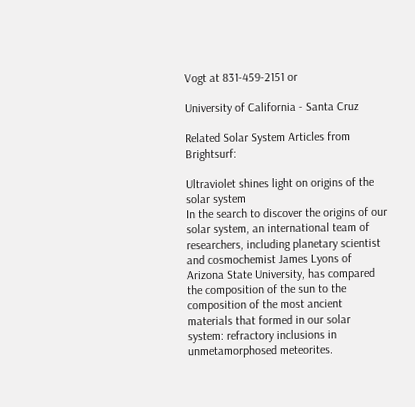Vogt at 831-459-2151 or

University of California - Santa Cruz

Related Solar System Articles from Brightsurf:

Ultraviolet shines light on origins of the solar system
In the search to discover the origins of our solar system, an international team of researchers, including planetary scientist and cosmochemist James Lyons of Arizona State University, has compared the composition of the sun to the composition of the most ancient materials that formed in our solar system: refractory inclusions in unmetamorphosed meteorites.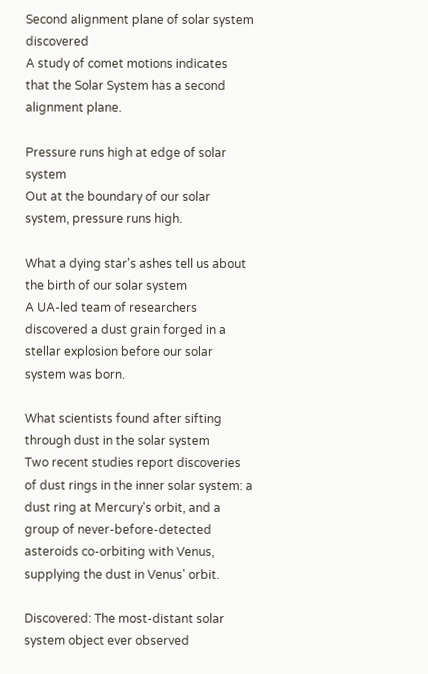Second alignment plane of solar system discovered
A study of comet motions indicates that the Solar System has a second alignment plane.

Pressure runs high at edge of solar system
Out at the boundary of our solar system, pressure runs high.

What a dying star's ashes tell us about the birth of our solar system
A UA-led team of researchers discovered a dust grain forged in a stellar explosion before our solar system was born.

What scientists found after sifting through dust in the solar system
Two recent studies report discoveries of dust rings in the inner solar system: a dust ring at Mercury's orbit, and a group of never-before-detected asteroids co-orbiting with Venus, supplying the dust in Venus' orbit.

Discovered: The most-distant solar system object ever observed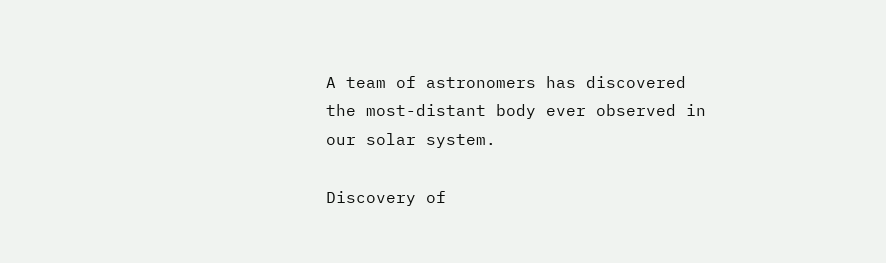A team of astronomers has discovered the most-distant body ever observed in our solar system.

Discovery of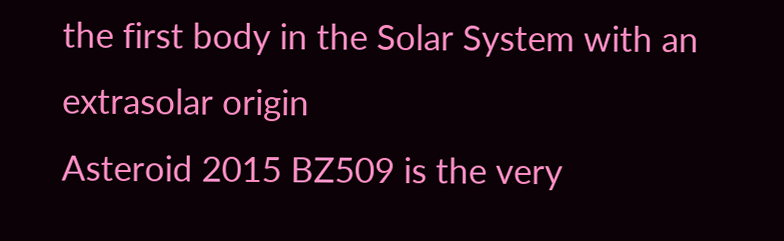the first body in the Solar System with an extrasolar origin
Asteroid 2015 BZ509 is the very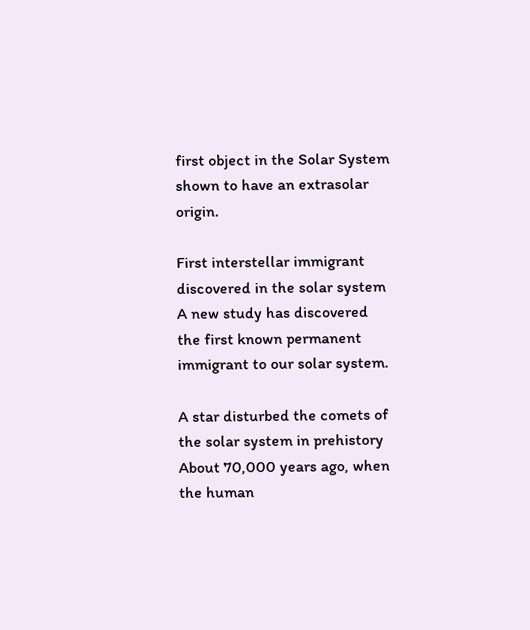first object in the Solar System shown to have an extrasolar origin.

First interstellar immigrant discovered in the solar system
A new study has discovered the first known permanent immigrant to our solar system.

A star disturbed the comets of the solar system in prehistory
About 70,000 years ago, when the human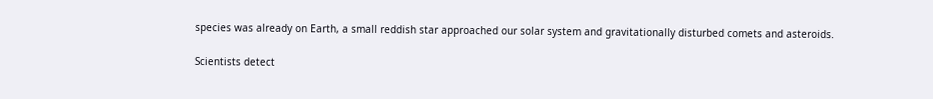species was already on Earth, a small reddish star approached our solar system and gravitationally disturbed comets and asteroids.

Scientists detect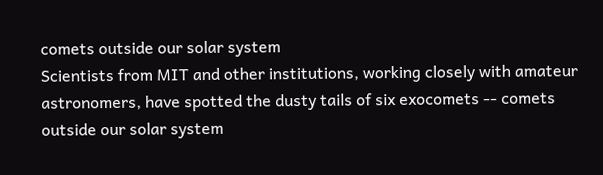comets outside our solar system
Scientists from MIT and other institutions, working closely with amateur astronomers, have spotted the dusty tails of six exocomets -- comets outside our solar system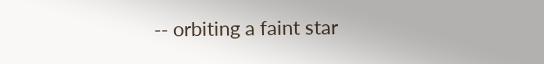-- orbiting a faint star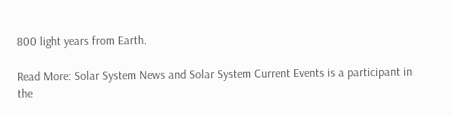800 light years from Earth.

Read More: Solar System News and Solar System Current Events is a participant in the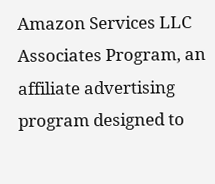Amazon Services LLC Associates Program, an affiliate advertising program designed to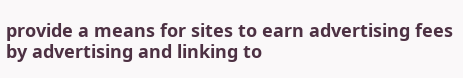provide a means for sites to earn advertising fees by advertising and linking to